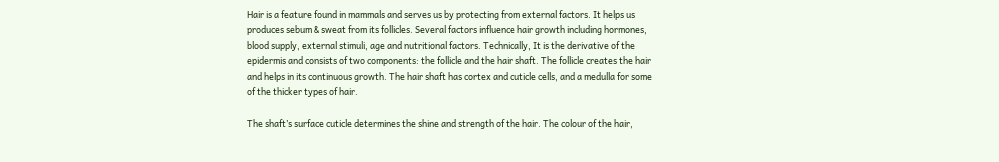Hair is a feature found in mammals and serves us by protecting from external factors. It helps us produces sebum & sweat from its follicles. Several factors influence hair growth including hormones, blood supply, external stimuli, age and nutritional factors. Technically, It is the derivative of the epidermis and consists of two components: the follicle and the hair shaft. The follicle creates the hair and helps in its continuous growth. The hair shaft has cortex and cuticle cells, and a medulla for some of the thicker types of hair.

The shaft’s surface cuticle determines the shine and strength of the hair. The colour of the hair,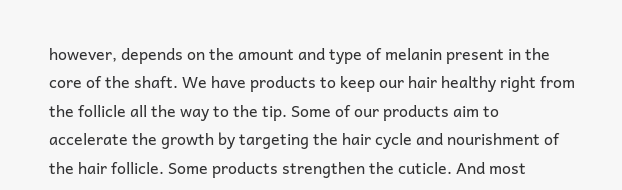however, depends on the amount and type of melanin present in the core of the shaft. We have products to keep our hair healthy right from the follicle all the way to the tip. Some of our products aim to accelerate the growth by targeting the hair cycle and nourishment of the hair follicle. Some products strengthen the cuticle. And most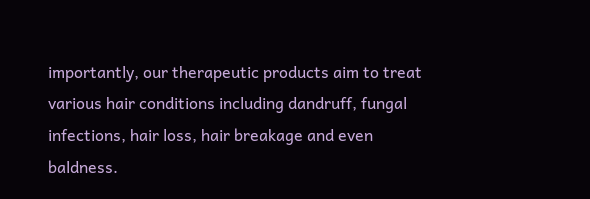importantly, our therapeutic products aim to treat various hair conditions including dandruff, fungal infections, hair loss, hair breakage and even baldness.